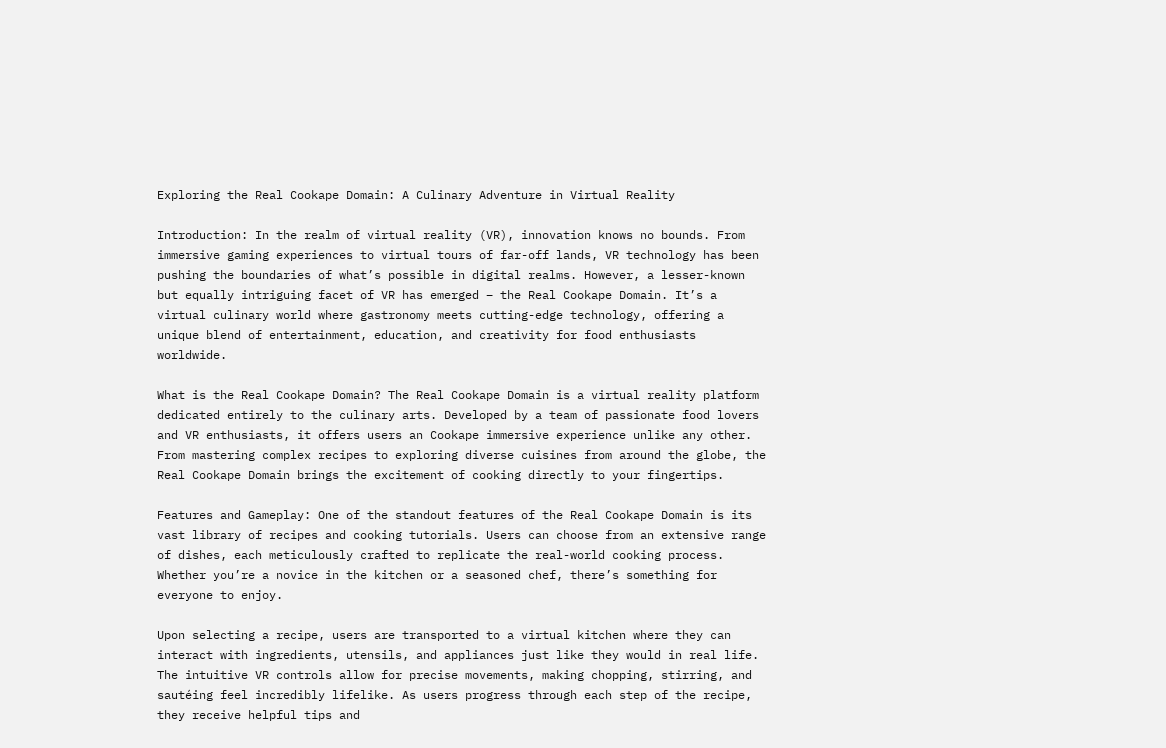Exploring the Real Cookape Domain: A Culinary Adventure in Virtual Reality

Introduction: In the realm of virtual reality (VR), innovation knows no bounds. From immersive gaming experiences to virtual tours of far-off lands, VR technology has been pushing the boundaries of what’s possible in digital realms. However, a lesser-known but equally intriguing facet of VR has emerged – the Real Cookape Domain. It’s a virtual culinary world where gastronomy meets cutting-edge technology, offering a unique blend of entertainment, education, and creativity for food enthusiasts worldwide.

What is the Real Cookape Domain? The Real Cookape Domain is a virtual reality platform dedicated entirely to the culinary arts. Developed by a team of passionate food lovers and VR enthusiasts, it offers users an Cookape immersive experience unlike any other. From mastering complex recipes to exploring diverse cuisines from around the globe, the Real Cookape Domain brings the excitement of cooking directly to your fingertips.

Features and Gameplay: One of the standout features of the Real Cookape Domain is its vast library of recipes and cooking tutorials. Users can choose from an extensive range of dishes, each meticulously crafted to replicate the real-world cooking process. Whether you’re a novice in the kitchen or a seasoned chef, there’s something for everyone to enjoy.

Upon selecting a recipe, users are transported to a virtual kitchen where they can interact with ingredients, utensils, and appliances just like they would in real life. The intuitive VR controls allow for precise movements, making chopping, stirring, and sautéing feel incredibly lifelike. As users progress through each step of the recipe, they receive helpful tips and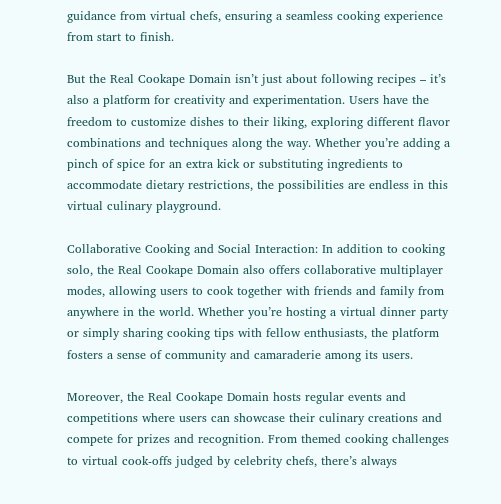guidance from virtual chefs, ensuring a seamless cooking experience from start to finish.

But the Real Cookape Domain isn’t just about following recipes – it’s also a platform for creativity and experimentation. Users have the freedom to customize dishes to their liking, exploring different flavor combinations and techniques along the way. Whether you’re adding a pinch of spice for an extra kick or substituting ingredients to accommodate dietary restrictions, the possibilities are endless in this virtual culinary playground.

Collaborative Cooking and Social Interaction: In addition to cooking solo, the Real Cookape Domain also offers collaborative multiplayer modes, allowing users to cook together with friends and family from anywhere in the world. Whether you’re hosting a virtual dinner party or simply sharing cooking tips with fellow enthusiasts, the platform fosters a sense of community and camaraderie among its users.

Moreover, the Real Cookape Domain hosts regular events and competitions where users can showcase their culinary creations and compete for prizes and recognition. From themed cooking challenges to virtual cook-offs judged by celebrity chefs, there’s always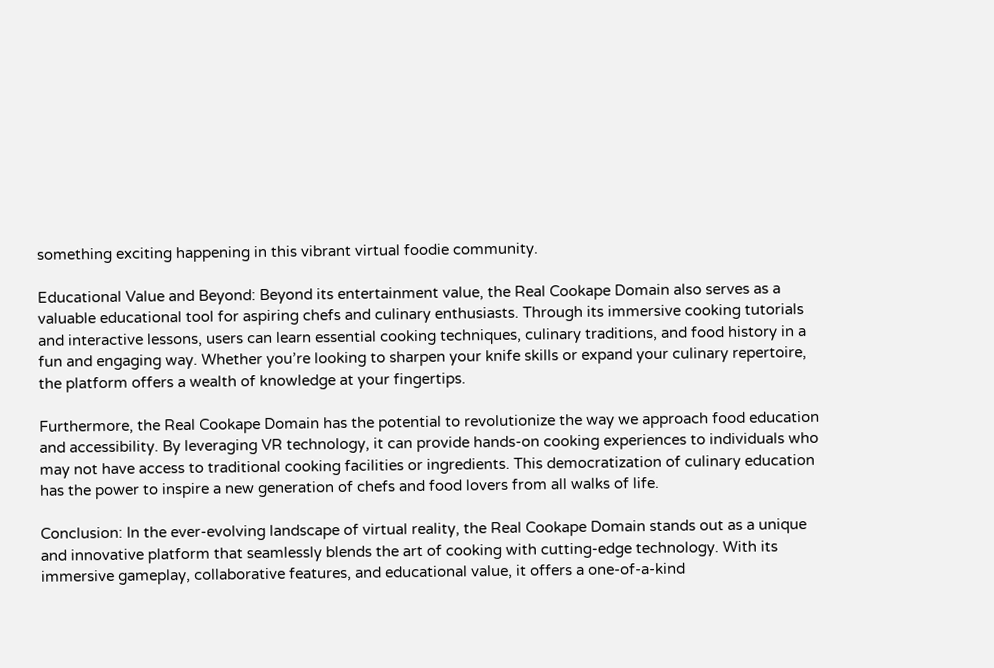something exciting happening in this vibrant virtual foodie community.

Educational Value and Beyond: Beyond its entertainment value, the Real Cookape Domain also serves as a valuable educational tool for aspiring chefs and culinary enthusiasts. Through its immersive cooking tutorials and interactive lessons, users can learn essential cooking techniques, culinary traditions, and food history in a fun and engaging way. Whether you’re looking to sharpen your knife skills or expand your culinary repertoire, the platform offers a wealth of knowledge at your fingertips.

Furthermore, the Real Cookape Domain has the potential to revolutionize the way we approach food education and accessibility. By leveraging VR technology, it can provide hands-on cooking experiences to individuals who may not have access to traditional cooking facilities or ingredients. This democratization of culinary education has the power to inspire a new generation of chefs and food lovers from all walks of life.

Conclusion: In the ever-evolving landscape of virtual reality, the Real Cookape Domain stands out as a unique and innovative platform that seamlessly blends the art of cooking with cutting-edge technology. With its immersive gameplay, collaborative features, and educational value, it offers a one-of-a-kind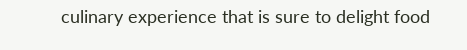culinary experience that is sure to delight food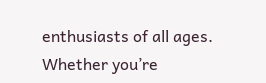enthusiasts of all ages. Whether you’re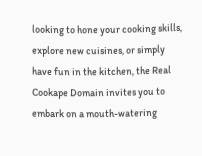looking to hone your cooking skills, explore new cuisines, or simply have fun in the kitchen, the Real Cookape Domain invites you to embark on a mouth-watering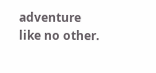adventure like no other.